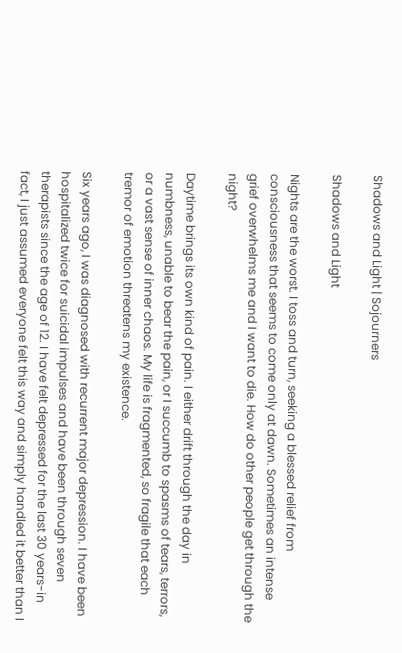Shadows and Light | Sojourners

Shadows and Light

Nights are the worst. I toss and turn, seeking a blessed relief from consciousness that seems to come only at dawn. Sometimes an intense grief overwhelms me and I want to die. How do other people get through the night?

Daytime brings its own kind of pain. I either drift through the day in numbness, unable to bear the pain, or I succumb to spasms of tears, terrors, or a vast sense of inner chaos. My life is fragmented, so fragile that each tremor of emotion threatens my existence.

Six years ago, I was diagnosed with recurrent major depression. I have been hospitalized twice for suicidal impulses and have been through seven therapists since the age of 12. I have felt depressed for the last 30 years-in fact, I just assumed everyone felt this way and simply handled it better than I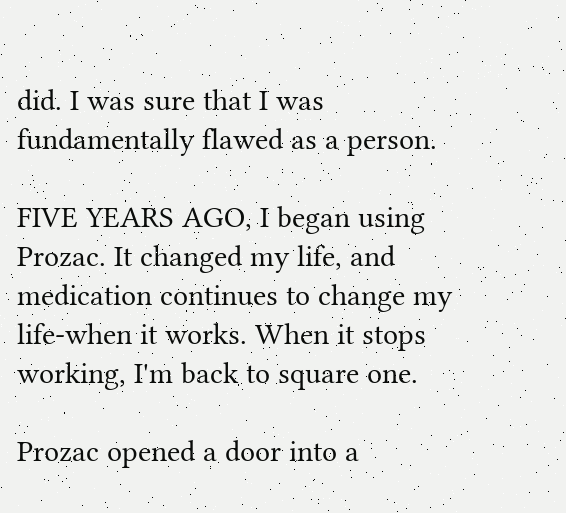did. I was sure that I was fundamentally flawed as a person.

FIVE YEARS AGO, I began using Prozac. It changed my life, and medication continues to change my life-when it works. When it stops working, I'm back to square one.

Prozac opened a door into a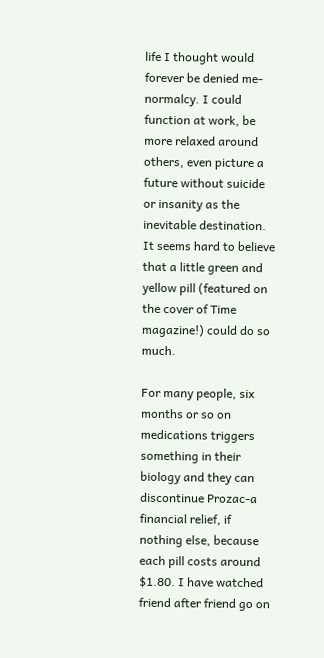life I thought would forever be denied me-normalcy. I could function at work, be more relaxed around others, even picture a future without suicide or insanity as the inevitable destination. It seems hard to believe that a little green and yellow pill (featured on the cover of Time magazine!) could do so much.

For many people, six months or so on medications triggers something in their biology and they can discontinue Prozac-a financial relief, if nothing else, because each pill costs around $1.80. I have watched friend after friend go on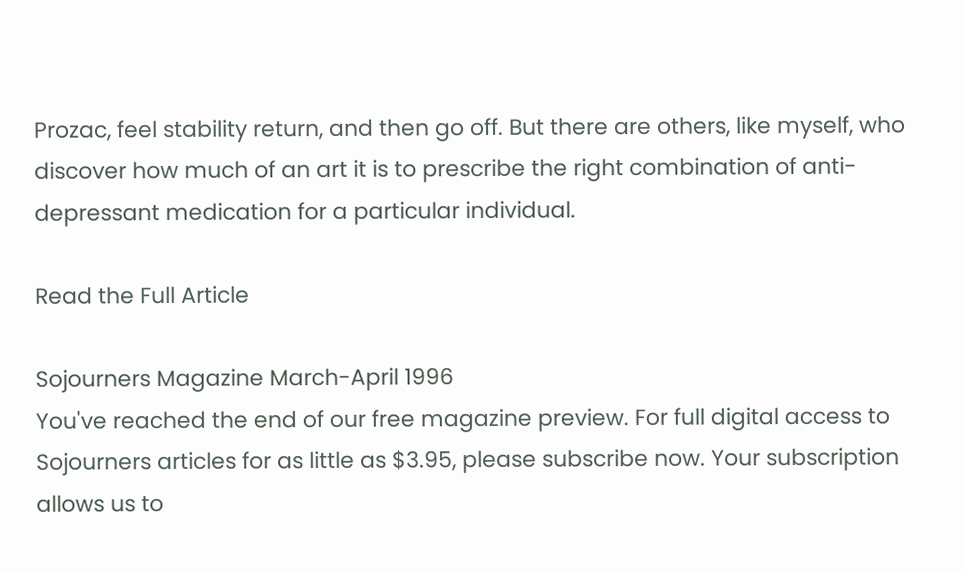Prozac, feel stability return, and then go off. But there are others, like myself, who discover how much of an art it is to prescribe the right combination of anti-depressant medication for a particular individual.

Read the Full Article

Sojourners Magazine March-April 1996
You've reached the end of our free magazine preview. For full digital access to Sojourners articles for as little as $3.95, please subscribe now. Your subscription allows us to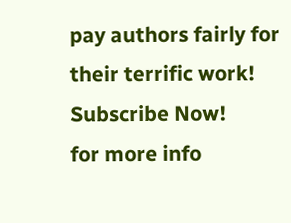pay authors fairly for their terrific work!
Subscribe Now!
for more info